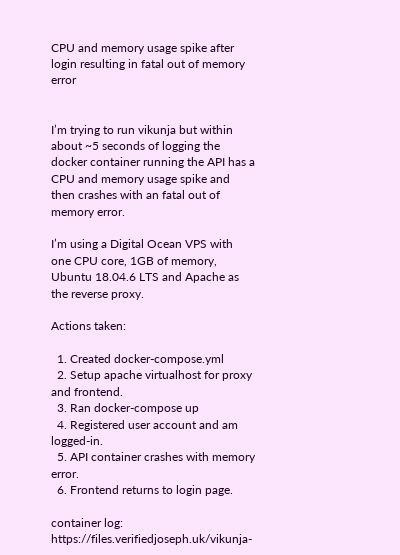CPU and memory usage spike after login resulting in fatal out of memory error


I’m trying to run vikunja but within about ~5 seconds of logging the docker container running the API has a CPU and memory usage spike and then crashes with an fatal out of memory error.

I’m using a Digital Ocean VPS with one CPU core, 1GB of memory, Ubuntu 18.04.6 LTS and Apache as the reverse proxy.

Actions taken:

  1. Created docker-compose.yml
  2. Setup apache virtualhost for proxy and frontend.
  3. Ran docker-compose up
  4. Registered user account and am logged-in.
  5. API container crashes with memory error.
  6. Frontend returns to login page.

container log: https://files.verifiedjoseph.uk/vikunja-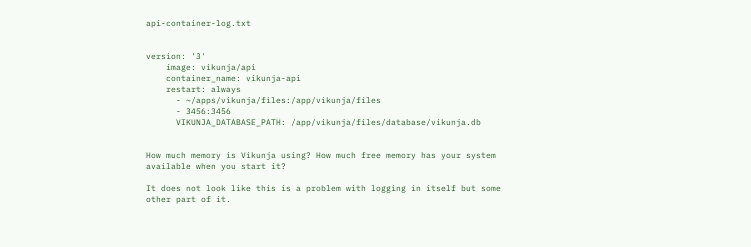api-container-log.txt


version: '3'
    image: vikunja/api
    container_name: vikunja-api
    restart: always
      - ~/apps/vikunja/files:/app/vikunja/files
      - 3456:3456
      VIKUNJA_DATABASE_PATH: /app/vikunja/files/database/vikunja.db


How much memory is Vikunja using? How much free memory has your system available when you start it?

It does not look like this is a problem with logging in itself but some other part of it.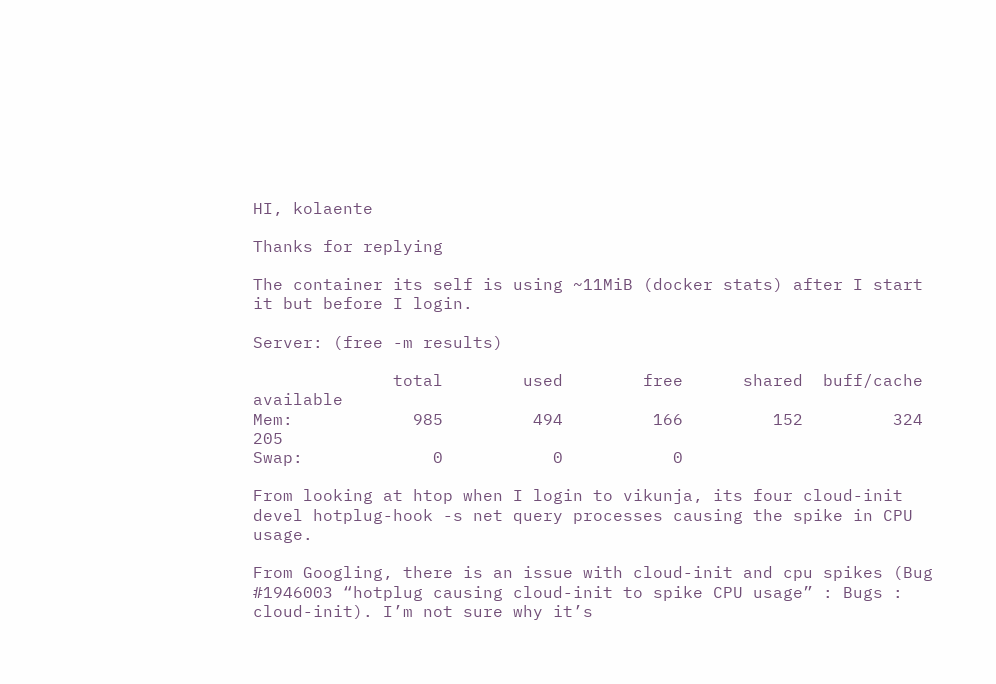HI, kolaente

Thanks for replying

The container its self is using ~11MiB (docker stats) after I start it but before I login.

Server: (free -m results)

              total        used        free      shared  buff/cache   available
Mem:            985         494         166         152         324         205
Swap:             0           0           0

From looking at htop when I login to vikunja, its four cloud-init devel hotplug-hook -s net query processes causing the spike in CPU usage.

From Googling, there is an issue with cloud-init and cpu spikes (Bug #1946003 “hotplug causing cloud-init to spike CPU usage” : Bugs : cloud-init). I’m not sure why it’s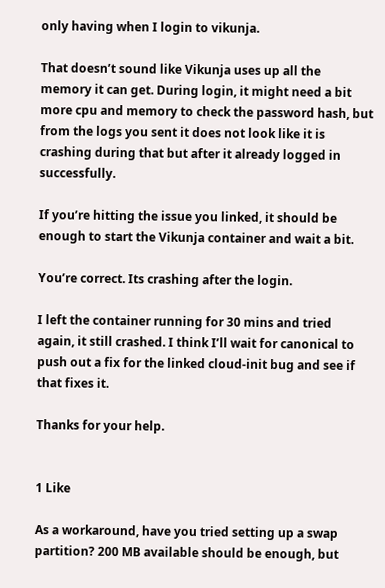only having when I login to vikunja.

That doesn’t sound like Vikunja uses up all the memory it can get. During login, it might need a bit more cpu and memory to check the password hash, but from the logs you sent it does not look like it is crashing during that but after it already logged in successfully.

If you’re hitting the issue you linked, it should be enough to start the Vikunja container and wait a bit.

You’re correct. Its crashing after the login.

I left the container running for 30 mins and tried again, it still crashed. I think I’ll wait for canonical to push out a fix for the linked cloud-init bug and see if that fixes it.

Thanks for your help.


1 Like

As a workaround, have you tried setting up a swap partition? 200 MB available should be enough, but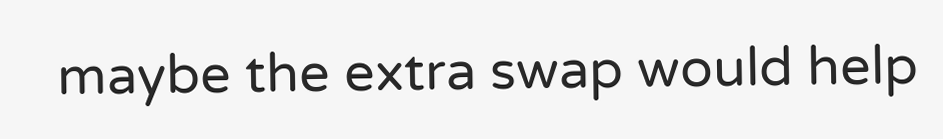maybe the extra swap would help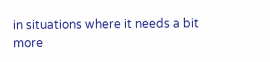in situations where it needs a bit more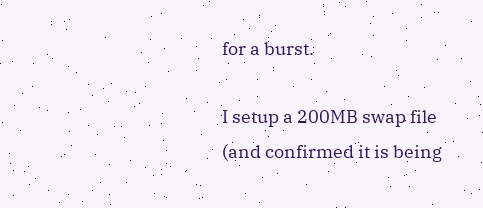for a burst.

I setup a 200MB swap file (and confirmed it is being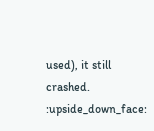used), it still crashed. :upside_down_face: